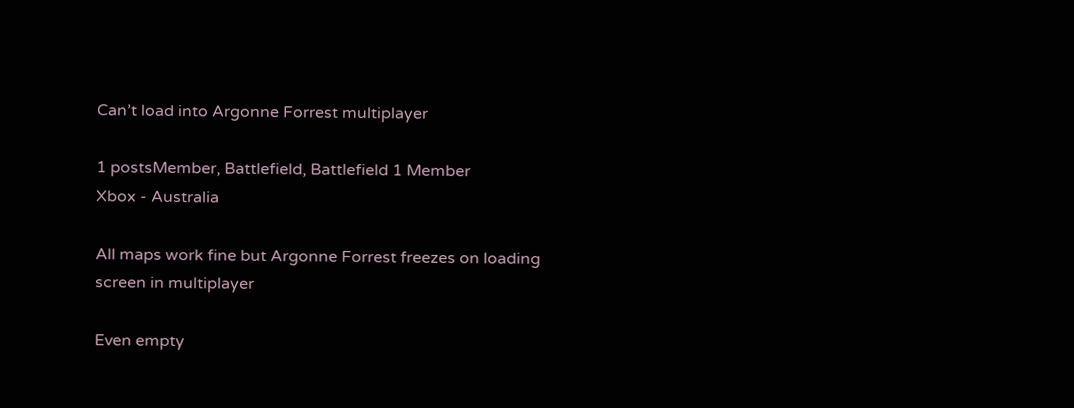Can’t load into Argonne Forrest multiplayer

1 postsMember, Battlefield, Battlefield 1 Member
Xbox - Australia

All maps work fine but Argonne Forrest freezes on loading screen in multiplayer

Even empty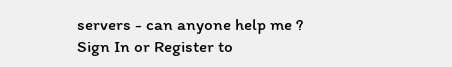servers - can anyone help me ?
Sign In or Register to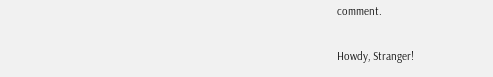comment.

Howdy, Stranger!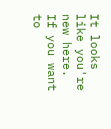It looks like you're new here. If you want to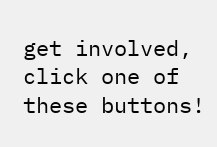get involved, click one of these buttons!